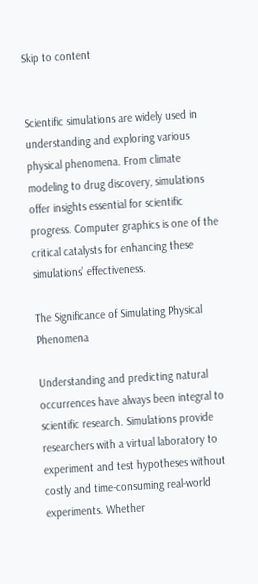Skip to content


Scientific simulations are widely used in understanding and exploring various physical phenomena. From climate modeling to drug discovery, simulations offer insights essential for scientific progress. Computer graphics is one of the critical catalysts for enhancing these simulations’ effectiveness.

The Significance of Simulating Physical Phenomena

Understanding and predicting natural occurrences have always been integral to scientific research. Simulations provide researchers with a virtual laboratory to experiment and test hypotheses without costly and time-consuming real-world experiments. Whether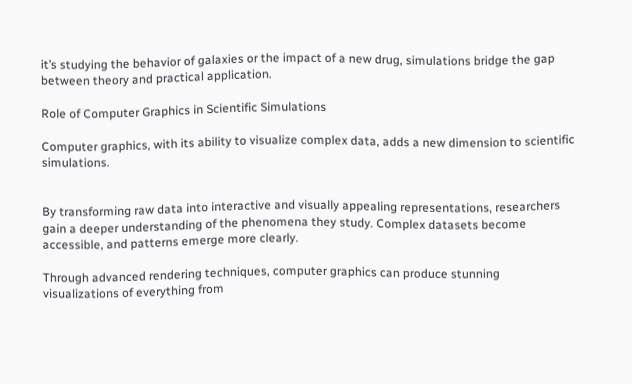it’s studying the behavior of galaxies or the impact of a new drug, simulations bridge the gap between theory and practical application.

Role of Computer Graphics in Scientific Simulations

Computer graphics, with its ability to visualize complex data, adds a new dimension to scientific simulations.


By transforming raw data into interactive and visually appealing representations, researchers gain a deeper understanding of the phenomena they study. Complex datasets become accessible, and patterns emerge more clearly.

Through advanced rendering techniques, computer graphics can produce stunning visualizations of everything from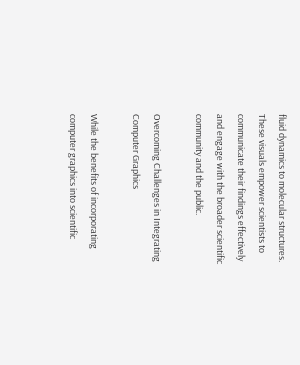fluid dynamics to molecular structures. These visuals empower scientists to communicate their findings effectively and engage with the broader scientific community and the public.

Overcoming Challenges in Integrating Computer Graphics

While the benefits of incorporating computer graphics into scientific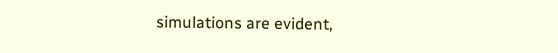simulations are evident,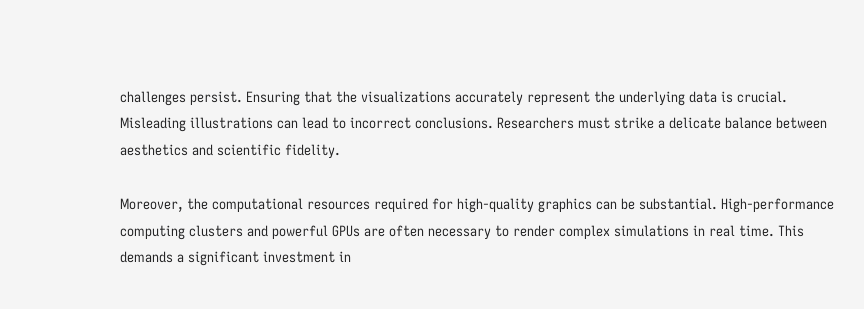challenges persist. Ensuring that the visualizations accurately represent the underlying data is crucial. Misleading illustrations can lead to incorrect conclusions. Researchers must strike a delicate balance between aesthetics and scientific fidelity.

Moreover, the computational resources required for high-quality graphics can be substantial. High-performance computing clusters and powerful GPUs are often necessary to render complex simulations in real time. This demands a significant investment in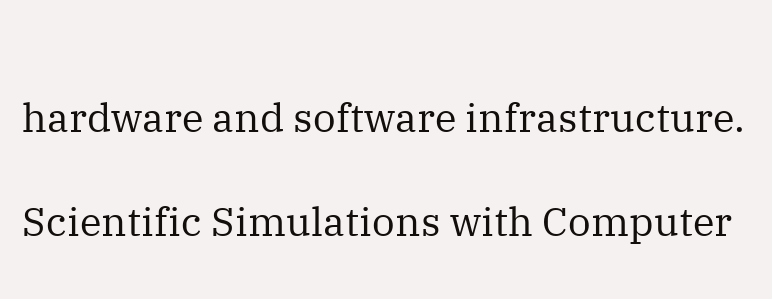hardware and software infrastructure.

Scientific Simulations with Computer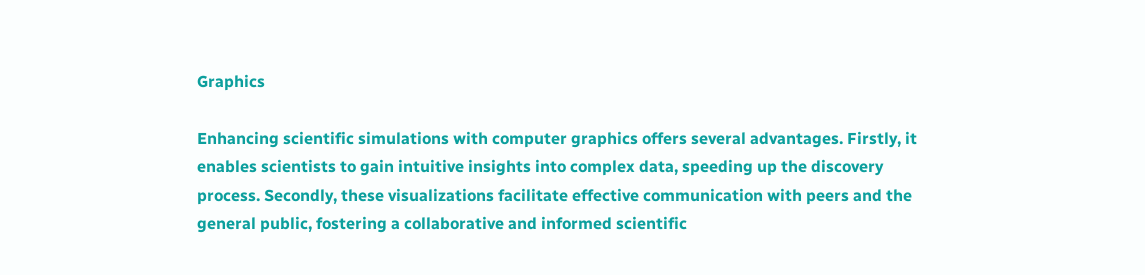Graphics

Enhancing scientific simulations with computer graphics offers several advantages. Firstly, it enables scientists to gain intuitive insights into complex data, speeding up the discovery process. Secondly, these visualizations facilitate effective communication with peers and the general public, fostering a collaborative and informed scientific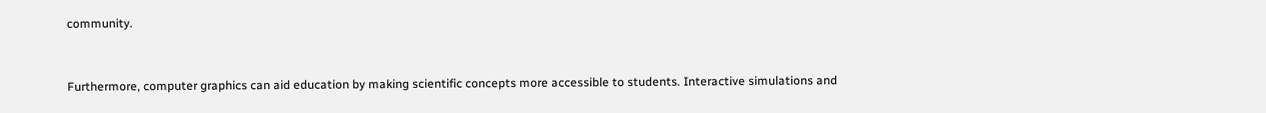community.


Furthermore, computer graphics can aid education by making scientific concepts more accessible to students. Interactive simulations and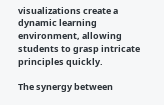visualizations create a dynamic learning environment, allowing students to grasp intricate principles quickly.

The synergy between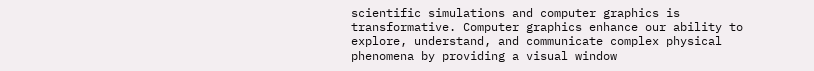scientific simulations and computer graphics is transformative. Computer graphics enhance our ability to explore, understand, and communicate complex physical phenomena by providing a visual window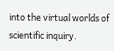into the virtual worlds of scientific inquiry.